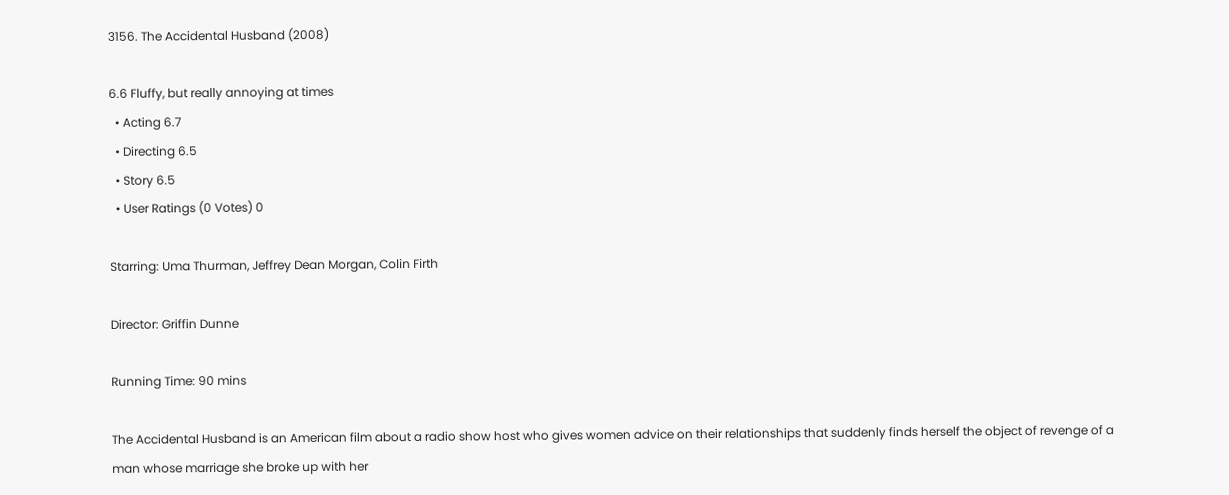3156. The Accidental Husband (2008)

6.6 Fluffy, but really annoying at times
  • Acting 6.7
  • Directing 6.5
  • Story 6.5
  • User Ratings (0 Votes) 0

Starring: Uma Thurman, Jeffrey Dean Morgan, Colin Firth

Director: Griffin Dunne

Running Time: 90 mins

The Accidental Husband is an American film about a radio show host who gives women advice on their relationships that suddenly finds herself the object of revenge of a man whose marriage she broke up with her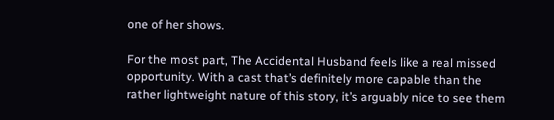one of her shows.

For the most part, The Accidental Husband feels like a real missed opportunity. With a cast that’s definitely more capable than the rather lightweight nature of this story, it’s arguably nice to see them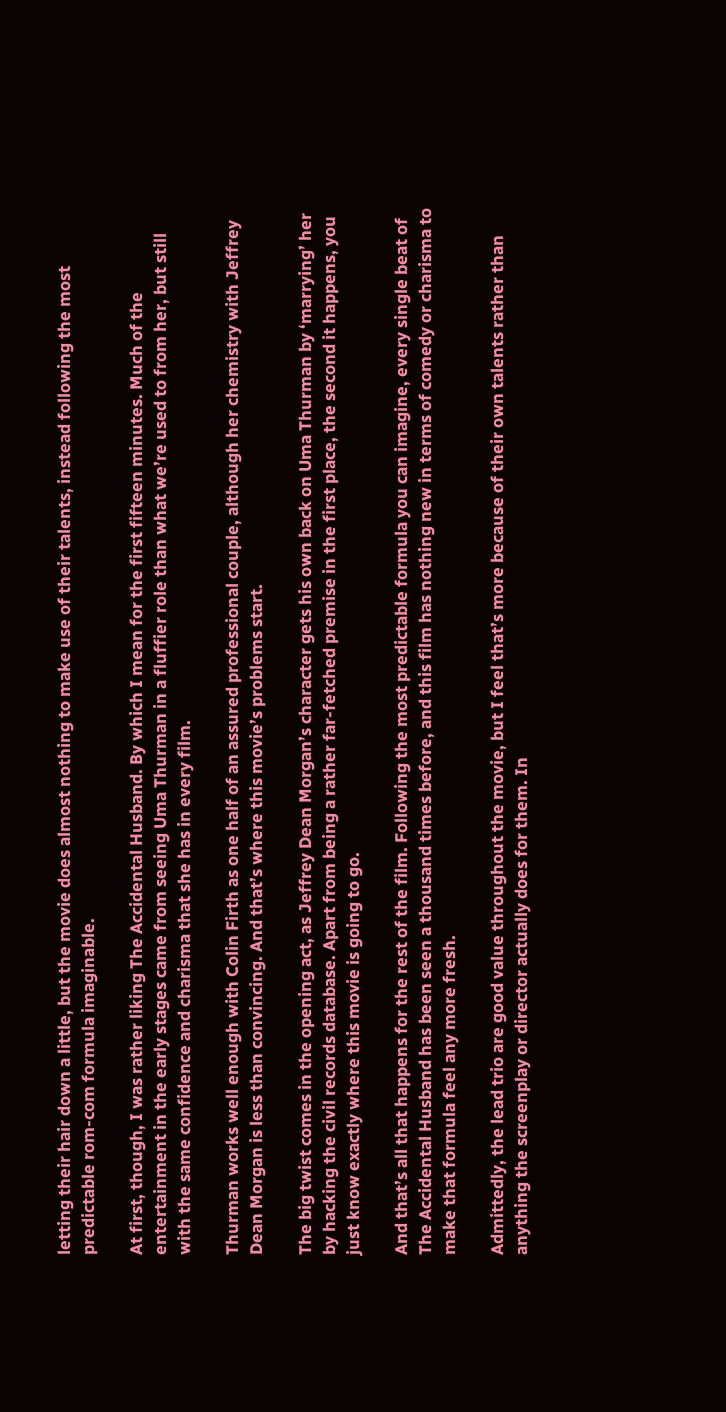letting their hair down a little, but the movie does almost nothing to make use of their talents, instead following the most predictable rom-com formula imaginable.

At first, though, I was rather liking The Accidental Husband. By which I mean for the first fifteen minutes. Much of the entertainment in the early stages came from seeing Uma Thurman in a fluffier role than what we’re used to from her, but still with the same confidence and charisma that she has in every film.

Thurman works well enough with Colin Firth as one half of an assured professional couple, although her chemistry with Jeffrey Dean Morgan is less than convincing. And that’s where this movie’s problems start.

The big twist comes in the opening act, as Jeffrey Dean Morgan’s character gets his own back on Uma Thurman by ‘marrying’ her by hacking the civil records database. Apart from being a rather far-fetched premise in the first place, the second it happens, you just know exactly where this movie is going to go.

And that’s all that happens for the rest of the film. Following the most predictable formula you can imagine, every single beat of The Accidental Husband has been seen a thousand times before, and this film has nothing new in terms of comedy or charisma to make that formula feel any more fresh.

Admittedly, the lead trio are good value throughout the movie, but I feel that’s more because of their own talents rather than anything the screenplay or director actually does for them. In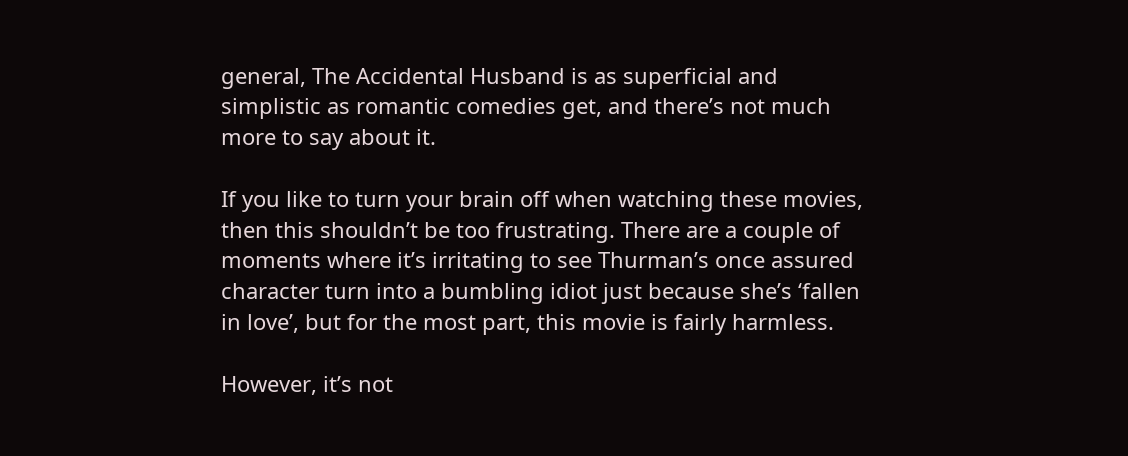general, The Accidental Husband is as superficial and simplistic as romantic comedies get, and there’s not much more to say about it.

If you like to turn your brain off when watching these movies, then this shouldn’t be too frustrating. There are a couple of moments where it’s irritating to see Thurman’s once assured character turn into a bumbling idiot just because she’s ‘fallen in love’, but for the most part, this movie is fairly harmless.

However, it’s not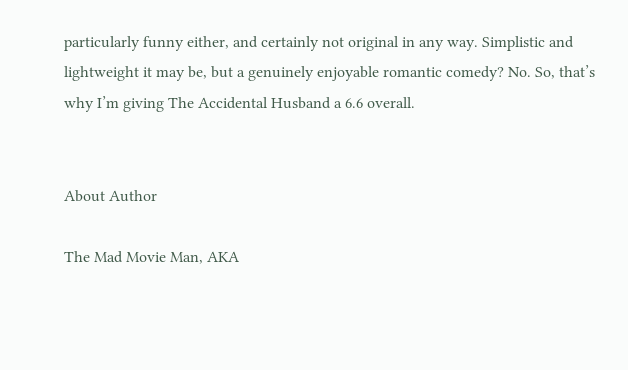particularly funny either, and certainly not original in any way. Simplistic and lightweight it may be, but a genuinely enjoyable romantic comedy? No. So, that’s why I’m giving The Accidental Husband a 6.6 overall.


About Author

The Mad Movie Man, AKA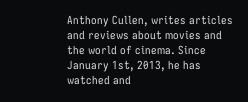Anthony Cullen, writes articles and reviews about movies and the world of cinema. Since January 1st, 2013, he has watched and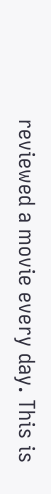reviewed a movie every day. This is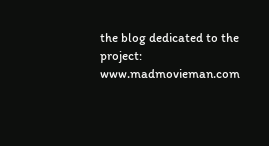the blog dedicated to the project: www.madmovieman.com